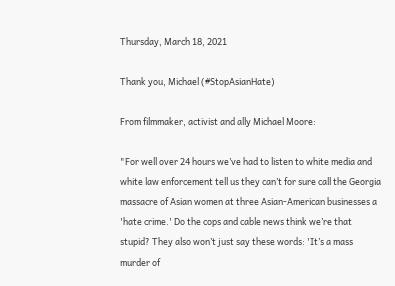Thursday, March 18, 2021

Thank you, Michael (#StopAsianHate)

From filmmaker, activist and ally Michael Moore:

"For well over 24 hours we’ve had to listen to white media and white law enforcement tell us they can’t for sure call the Georgia massacre of Asian women at three Asian-American businesses a 'hate crime.' Do the cops and cable news think we’re that stupid? They also won’t just say these words: 'It’s a mass murder of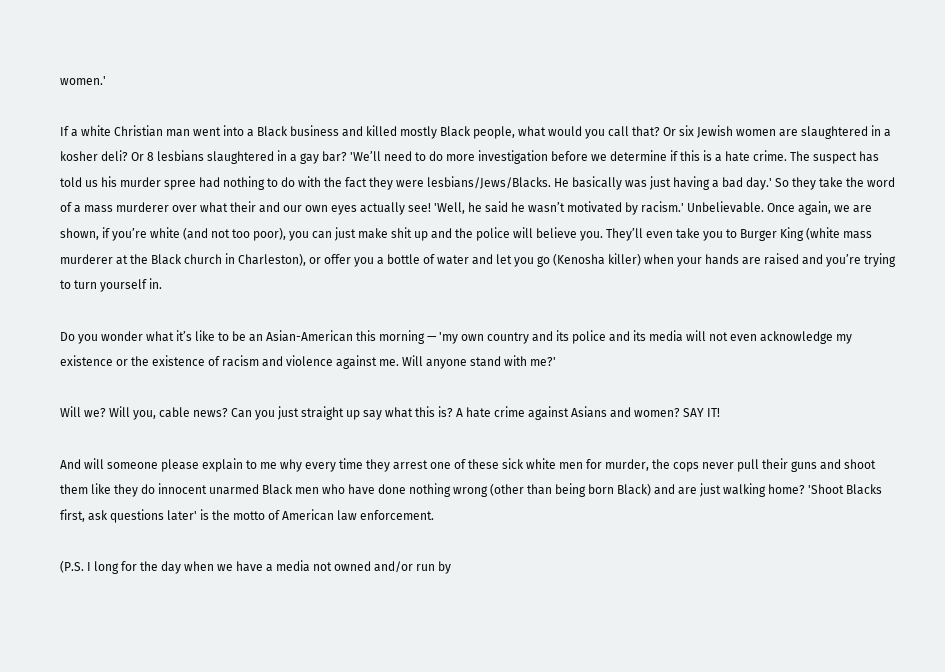women.'

If a white Christian man went into a Black business and killed mostly Black people, what would you call that? Or six Jewish women are slaughtered in a kosher deli? Or 8 lesbians slaughtered in a gay bar? 'We’ll need to do more investigation before we determine if this is a hate crime. The suspect has told us his murder spree had nothing to do with the fact they were lesbians/Jews/Blacks. He basically was just having a bad day.' So they take the word of a mass murderer over what their and our own eyes actually see! 'Well, he said he wasn’t motivated by racism.' Unbelievable. Once again, we are shown, if you’re white (and not too poor), you can just make shit up and the police will believe you. They’ll even take you to Burger King (white mass murderer at the Black church in Charleston), or offer you a bottle of water and let you go (Kenosha killer) when your hands are raised and you’re trying to turn yourself in.

Do you wonder what it’s like to be an Asian-American this morning — 'my own country and its police and its media will not even acknowledge my existence or the existence of racism and violence against me. Will anyone stand with me?'

Will we? Will you, cable news? Can you just straight up say what this is? A hate crime against Asians and women? SAY IT!

And will someone please explain to me why every time they arrest one of these sick white men for murder, the cops never pull their guns and shoot them like they do innocent unarmed Black men who have done nothing wrong (other than being born Black) and are just walking home? 'Shoot Blacks first, ask questions later' is the motto of American law enforcement.

(P.S. I long for the day when we have a media not owned and/or run by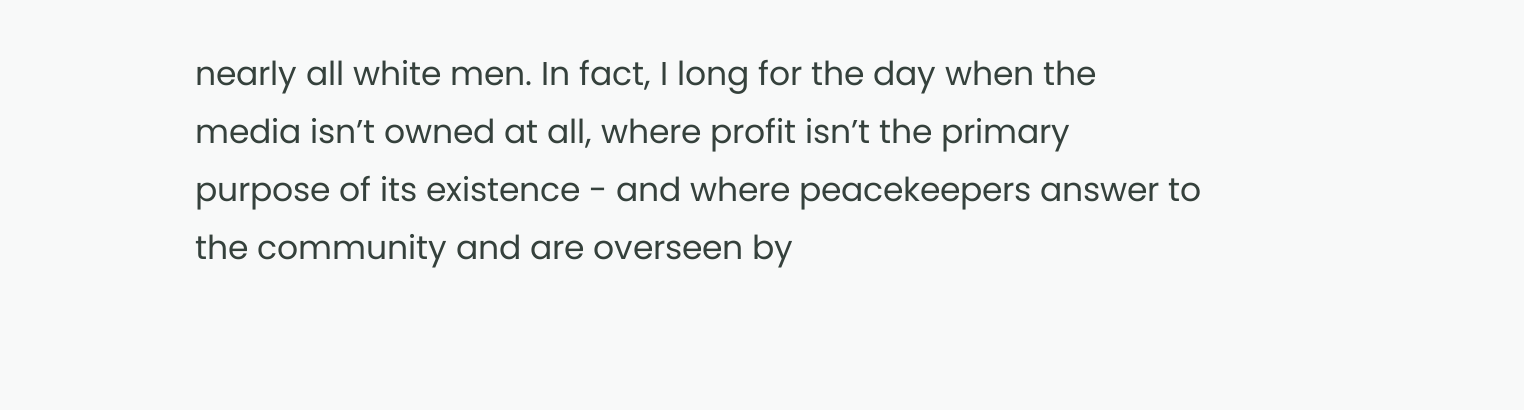nearly all white men. In fact, I long for the day when the media isn’t owned at all, where profit isn’t the primary purpose of its existence - and where peacekeepers answer to the community and are overseen by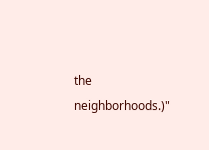the neighborhoods.)"